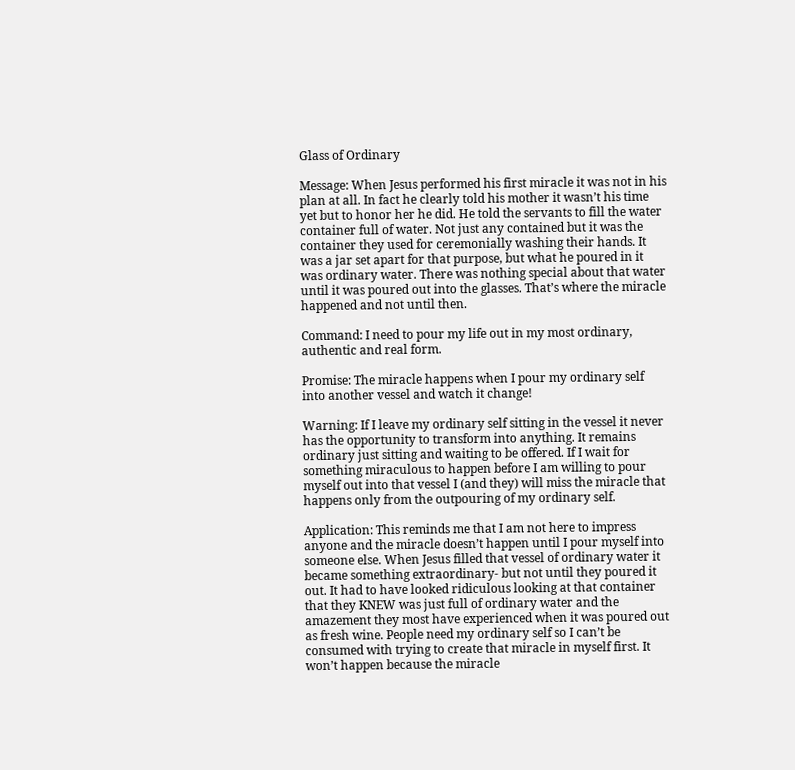Glass of Ordinary

Message: When Jesus performed his first miracle it was not in his plan at all. In fact he clearly told his mother it wasn’t his time yet but to honor her he did. He told the servants to fill the water container full of water. Not just any contained but it was the container they used for ceremonially washing their hands. It was a jar set apart for that purpose, but what he poured in it was ordinary water. There was nothing special about that water until it was poured out into the glasses. That’s where the miracle happened and not until then.

Command: I need to pour my life out in my most ordinary, authentic and real form.

Promise: The miracle happens when I pour my ordinary self into another vessel and watch it change!

Warning: If I leave my ordinary self sitting in the vessel it never has the opportunity to transform into anything. It remains ordinary just sitting and waiting to be offered. If I wait for something miraculous to happen before I am willing to pour myself out into that vessel I (and they) will miss the miracle that happens only from the outpouring of my ordinary self.

Application: This reminds me that I am not here to impress anyone and the miracle doesn’t happen until I pour myself into someone else. When Jesus filled that vessel of ordinary water it became something extraordinary- but not until they poured it out. It had to have looked ridiculous looking at that container that they KNEW was just full of ordinary water and the amazement they most have experienced when it was poured out as fresh wine. People need my ordinary self so I can’t be consumed with trying to create that miracle in myself first. It won’t happen because the miracle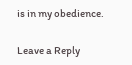is in my obedience.

Leave a Reply